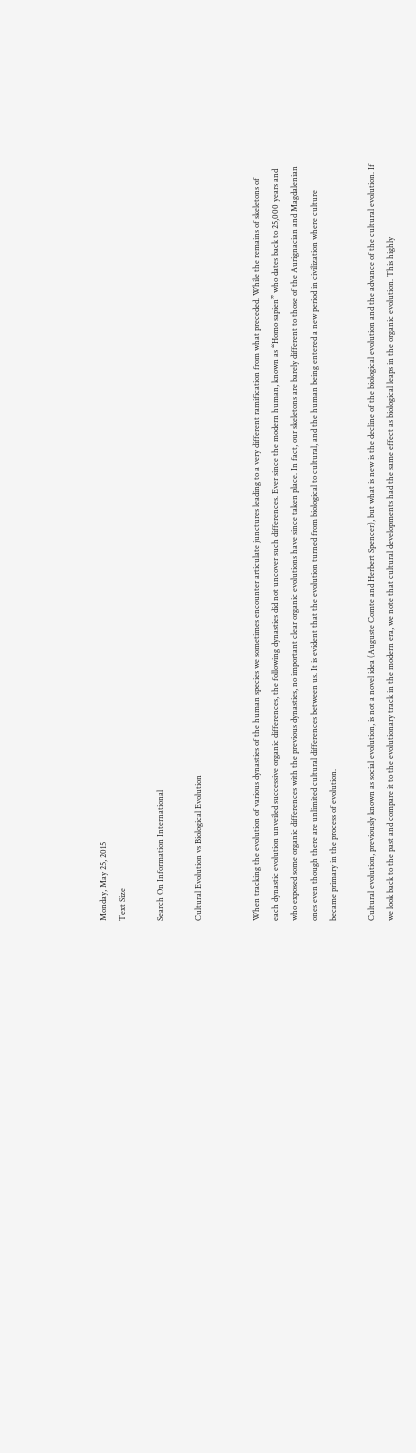Monday, May 25, 2015
Text Size

Search On Information International

Cultural Evolution vs Biological Evolution


When tracking the evolution of various dynasties of the human species we sometimes encounter articulate junctures leading to a very different ramification from what preceded. While the remains of skeletons of each dynastic evolution unveiled successive organic differences, the following dynasties did not uncover such differences. Ever since the modern human, known as “Homo sapien” who dates back to 25,000 years and who exposed some organic differences with the previous dynasties, no important clear organic evolutions have since taken place. In fact, our skeletons are barely different to those of the Aurignacian and Magdalenian ones even though there are unlimited cultural differences between us. It is evident that the evolution turned from biological to cultural, and the human being entered a new period in civilization where culture became primary in the process of evolution.

Cultural evolution, previously known as social evolution, is not a novel idea (Auguste Comte and Herbert Spencer), but what is new is the decline of the biological evolution and the advance of the cultural evolution. If we look back to the past and compare it to the evolutionary track in the modern era, we note that cultural developments had the same effect as biological leaps in the organic evolution. This highly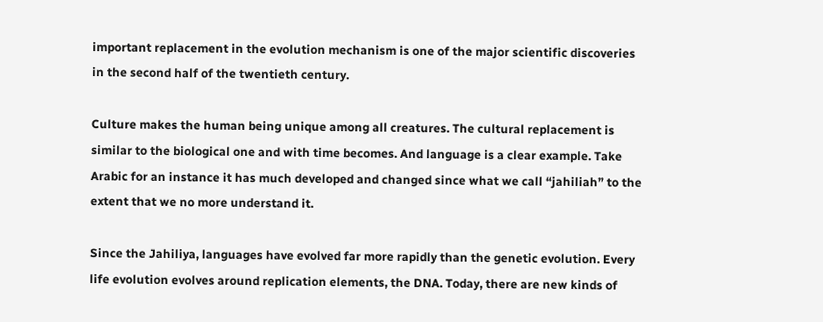important replacement in the evolution mechanism is one of the major scientific discoveries in the second half of the twentieth century.

Culture makes the human being unique among all creatures. The cultural replacement is similar to the biological one and with time becomes. And language is a clear example. Take Arabic for an instance it has much developed and changed since what we call “jahiliah” to the extent that we no more understand it.

Since the Jahiliya, languages have evolved far more rapidly than the genetic evolution. Every life evolution evolves around replication elements, the DNA. Today, there are new kinds of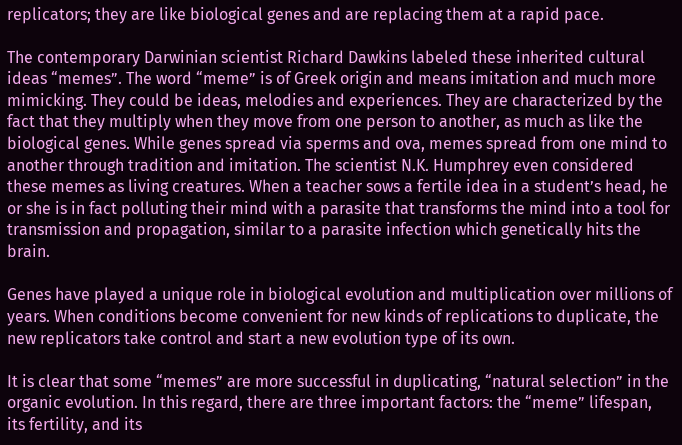replicators; they are like biological genes and are replacing them at a rapid pace.

The contemporary Darwinian scientist Richard Dawkins labeled these inherited cultural ideas “memes”. The word “meme” is of Greek origin and means imitation and much more mimicking. They could be ideas, melodies and experiences. They are characterized by the fact that they multiply when they move from one person to another, as much as like the biological genes. While genes spread via sperms and ova, memes spread from one mind to another through tradition and imitation. The scientist N.K. Humphrey even considered these memes as living creatures. When a teacher sows a fertile idea in a student’s head, he or she is in fact polluting their mind with a parasite that transforms the mind into a tool for transmission and propagation, similar to a parasite infection which genetically hits the brain.

Genes have played a unique role in biological evolution and multiplication over millions of years. When conditions become convenient for new kinds of replications to duplicate, the new replicators take control and start a new evolution type of its own.

It is clear that some “memes” are more successful in duplicating, “natural selection” in the organic evolution. In this regard, there are three important factors: the “meme” lifespan, its fertility, and its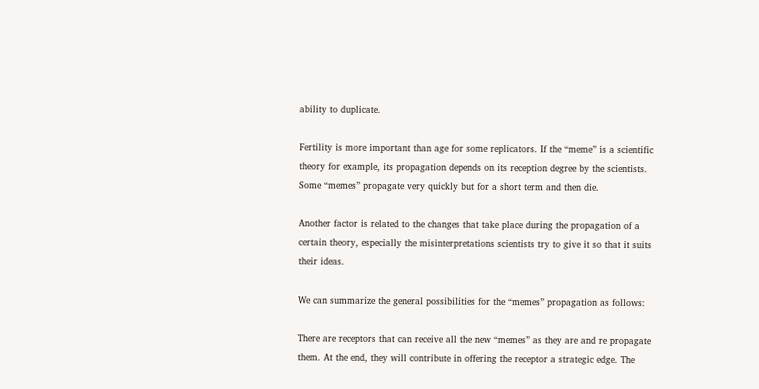ability to duplicate.

Fertility is more important than age for some replicators. If the “meme” is a scientific theory for example, its propagation depends on its reception degree by the scientists. Some “memes” propagate very quickly but for a short term and then die.

Another factor is related to the changes that take place during the propagation of a certain theory, especially the misinterpretations scientists try to give it so that it suits their ideas.

We can summarize the general possibilities for the “memes” propagation as follows:

There are receptors that can receive all the new “memes” as they are and re propagate them. At the end, they will contribute in offering the receptor a strategic edge. The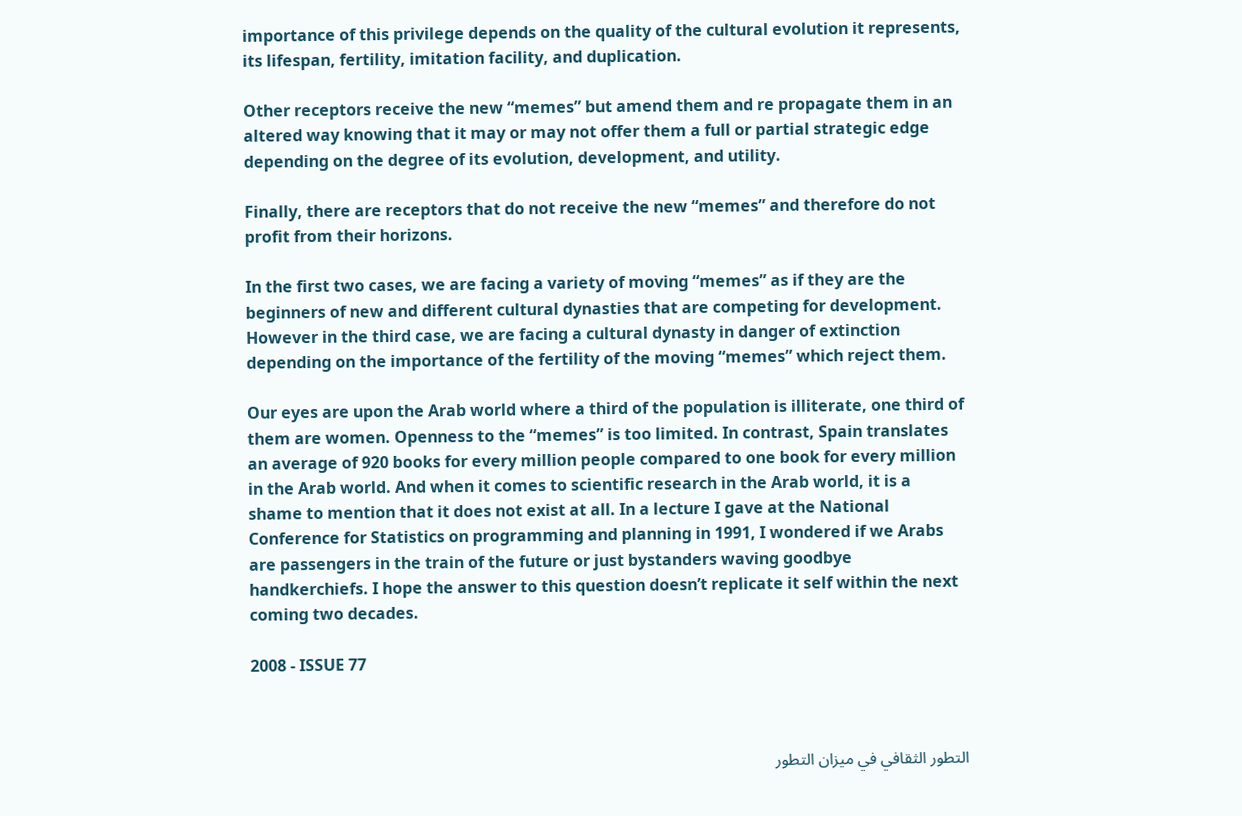importance of this privilege depends on the quality of the cultural evolution it represents, its lifespan, fertility, imitation facility, and duplication.

Other receptors receive the new “memes” but amend them and re propagate them in an altered way knowing that it may or may not offer them a full or partial strategic edge depending on the degree of its evolution, development, and utility.

Finally, there are receptors that do not receive the new “memes” and therefore do not profit from their horizons.

In the first two cases, we are facing a variety of moving “memes” as if they are the beginners of new and different cultural dynasties that are competing for development. However in the third case, we are facing a cultural dynasty in danger of extinction depending on the importance of the fertility of the moving “memes” which reject them.

Our eyes are upon the Arab world where a third of the population is illiterate, one third of them are women. Openness to the “memes” is too limited. In contrast, Spain translates an average of 920 books for every million people compared to one book for every million in the Arab world. And when it comes to scientific research in the Arab world, it is a shame to mention that it does not exist at all. In a lecture I gave at the National Conference for Statistics on programming and planning in 1991, I wondered if we Arabs are passengers in the train of the future or just bystanders waving goodbye handkerchiefs. I hope the answer to this question doesn’t replicate it self within the next coming two decades.

2008 - ISSUE 77



التطور الثقافي في ميزان التطور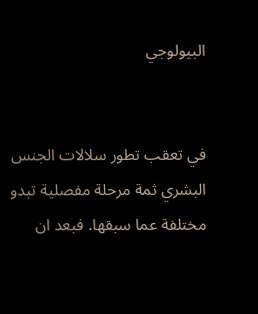البيولوجي


في تعقب تطور سلالات الجنس البشري ثمة مرحلة مفصلية تبدو مختلفة عما سبقها. فبعد ان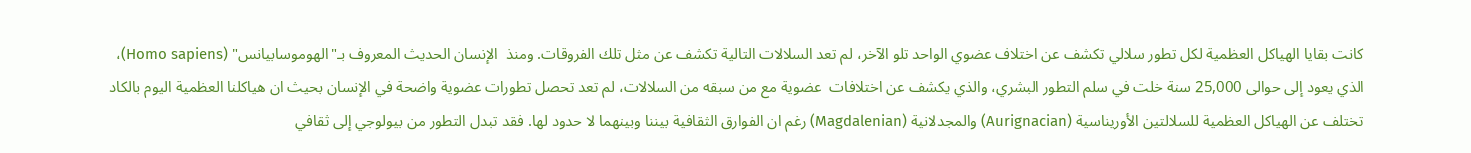كانت بقايا الهياكل العظمية لكل تطور سلالي تكشف عن اختلاف عضوي الواحد تلو الآخر، لم تعد السلالات التالية تكشف عن مثل تلك الفروقات. ومنذ  الإنسان الحديث المعروف بـ"الهوموسابيانس" (Homo sapiens)، الذي يعود إلى حوالى 25,000 سنة خلت في سلم التطور البشري، والذي يكشف عن اختلافات  عضوية مع من سبقه من السلالات، لم تعد تحصل تطورات عضوية واضحة في الإنسان بحيث ان هياكلنا العظمية اليوم بالكاد تختلف عن الهياكل العظمية للسلالتين الأوريناسية (Aurignacian) والمجدلانية (Magdalenian) رغم ان الفوارق الثقافية بيننا وبينهما لا حدود لها. فقد تبدل التطور من بيولوجي إلى ثقافي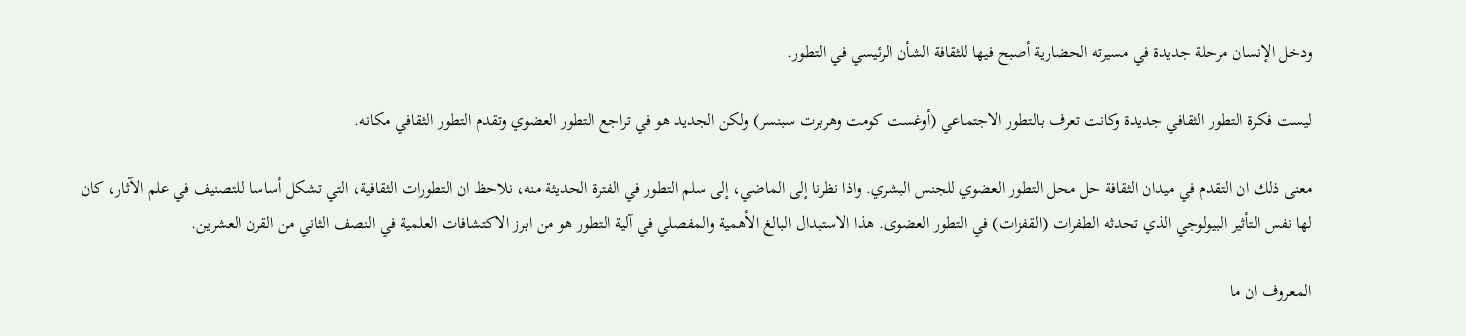ودخل الإنسان مرحلة جديدة في مسيرته الحضارية أصبح فيها للثقافة الشأن الرئيسي في التطور.

ليست فكرة التطور الثقافي جديدة وكانت تعرف بالتطور الاجتماعي (أوغست كومت وهربرت سبنسر) ولكن الجديد هو في تراجع التطور العضوي وتقدم التطور الثقافي مكانه.

معنى ذلك ان التقدم في ميدان الثقافة حل محل التطور العضوي للجنس البشري. واذا نظرنا إلى الماضي، إلى سلم التطور في الفترة الحديثة منه، نلاحظ ان التطورات الثقافية، التي تشكل أساسا للتصنيف في علم الآثار، كان لها نفس التأثير البيولوجي الذي تحدثه الطفرات (القفزات) في التطور العضوى. هذا الاستبدال البالغ الأهمية والمفصلي في آلية التطور هو من ابرز الاكتشافات العلمية في النصف الثاني من القرن العشرين.

المعروف ان ما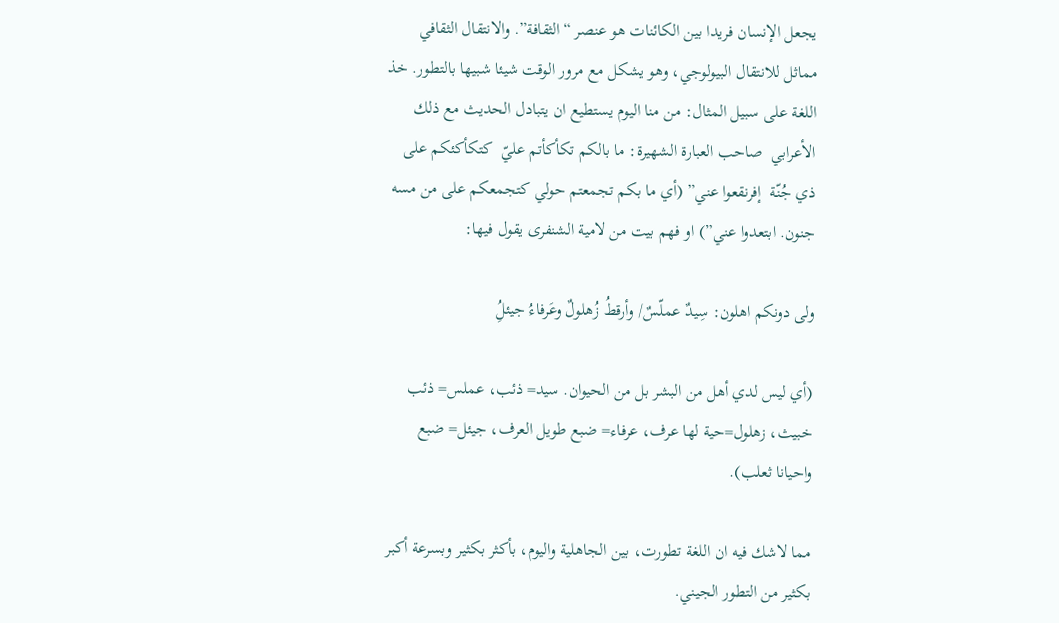يجعل الإنسان فريدا بين الكائنات هو عنصر “الثقافة”. والانتقال الثقافي مماثل للانتقال البيولوجي، وهو يشكل مع مرور الوقت شيئا شبيها بالتطور. خذ اللغة على سبيل المثال: من منا اليوم يستطيع ان يتبادل الحديث مع ذلك الأعرابي  صاحب العبارة الشهيرة: ما بالكم تكأكأتم عليّ  كتكأكئكم على ذي جُنّة  إفرنقعوا عني” (أي ما بكم تجمعتم حولي كتجمعكم على من مسه جنون. ابتعدوا عني”) او فهم بيت من لامية الشنفرى يقول فيها:

ولى دونكم اهلون: سِيدٌ عملّسٌ/ وأرقطُ زُهلولٌ وعَرفاءُ جيئلُِ

(أي ليس لدي أهل من البشر بل من الحيوان. سيد= ذئب، عملس= ذئب خبيث، زهلول=حية لها عرف، عرفاء= ضبع طويل العرف، جيئل= ضبع واحيانا ثعلب).

مما لاشك فيه ان اللغة تطورت، بين الجاهلية واليوم، بأكثر بكثير وبسرعة أكبر بكثير من التطور الجيني.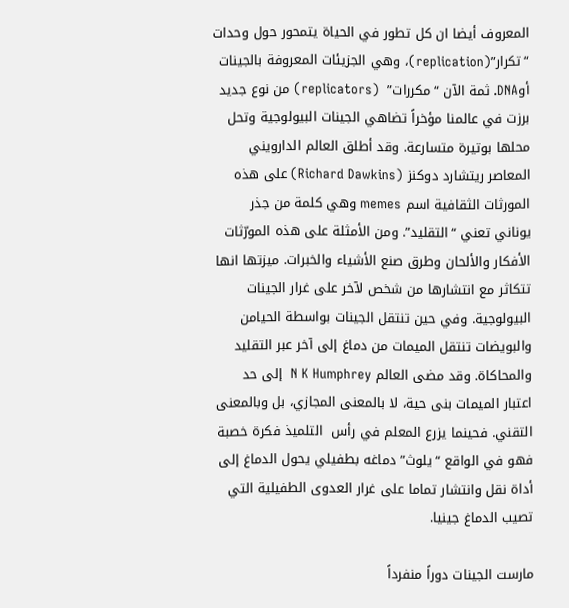المعروف أيضا ان كل تطور في الحياة يتمحور حول وحدات “تكرار”(replication)، وهي الجزيئات المعروفة بالجينات أوDNA. ثمة الآن “مكررات”  (replicators) من نوع جديد برزت في عالمنا مؤخراً تضاهي الجينات البيولوجية وتحل محلها بوتيرة متسارعة. وقد أطلق العالم الدارويني المعاصر ريتشارد دوكنز (Richard Dawkins) على هذه المورثات الثقافية اسم memes وهي كلمة من جذر يوناني تعني “التقليد”. ومن الأمثلة على هذه المورّثات الأفكار والألحان وطرق صنع الأشياء والخبرات. ميزتها انها تتكاثر مع انتشارها من شخص لآخر على غرار الجينات البيولوجية. وفي حين تنتقل الجينات بواسطة الحيامن والبويضات تنتقل الميمات من دماغ إلى آخر عبر التقليد والمحاكاة. وقد مضى العالم N K Humphrey  إلى حد اعتبار الميمات بنى حية، لا بالمعنى المجازي، بل وبالمعنى التقني. فحينما يزرع المعلم في رأس  التلميذ فكرة خصبة فهو في الواقع “يلوث” دماغه بطفيلي يحول الدماغ إلى أداة نقل وانتشار تماما على غرار العدوى الطفيلية التي تصيب الدماغ جينيا.

مارست الجينات دوراً منفرداً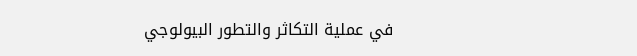في عملية التكاثر والتطور البيولوجي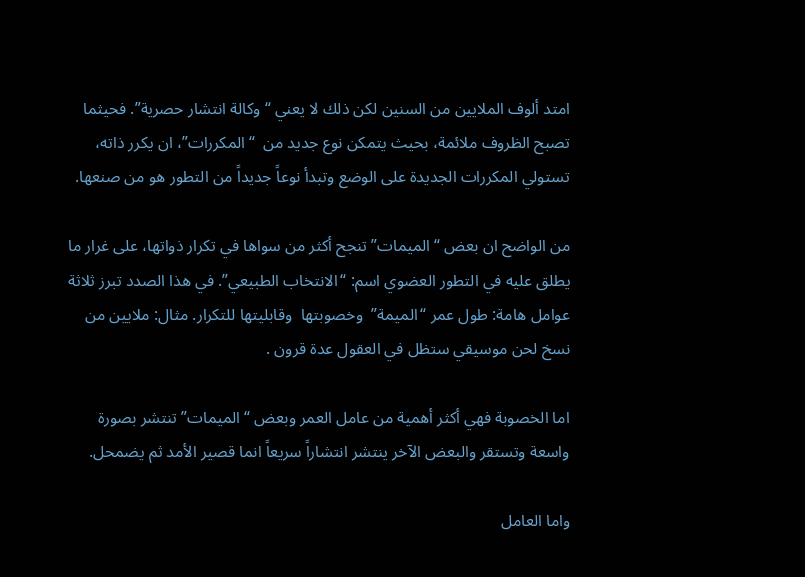امتد ألوف الملايين من السنين لكن ذلك لا يعني “وكالة انتشار حصرية”. فحيثما تصبح الظروف ملائمة، بحيث يتمكن نوع جديد من  “المكررات”، ان يكرر ذاته، تستولي المكررات الجديدة على الوضع وتبدأ نوعاً جديداً من التطور هو من صنعها.

من الواضح ان بعض “الميمات” تنجح أكثر من سواها في تكرار ذواتها، على غرار ما يطلق عليه في التطور العضوي اسم: “الانتخاب الطبيعي”. في هذا الصدد تبرز ثلاثة عوامل هامة: طول عمر “الميمة”  وخصوبتها  وقابليتها للتكرار. مثال: ملايين من نسخ لحن موسيقي ستظل في العقول عدة قرون .

اما الخصوبة فهي أكثر أهمية من عامل العمر وبعض “الميمات” تنتشر بصورة واسعة وتستقر والبعض الآخر ينتشر انتشاراً سريعاً انما قصير الأمد ثم يضمحل.

واما العامل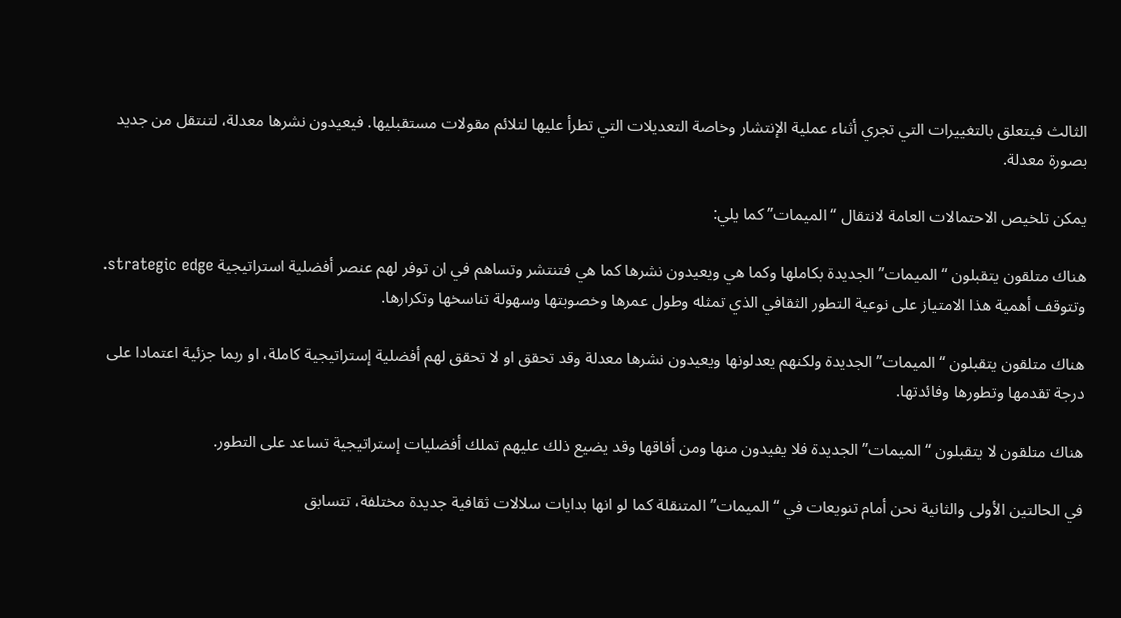الثالث فيتعلق بالتغييرات التي تجري أثناء عملية الإنتشار وخاصة التعديلات التي تطرأ عليها لتلائم مقولات مستقبليها. فيعيدون نشرها معدلة، لتنتقل من جديد بصورة معدلة.

يمكن تلخيص الاحتمالات العامة لانتقال “الميمات” كما يلي:

هناك متلقون يتقبلون “الميمات” الجديدة بكاملها وكما هي ويعيدون نشرها كما هي فتنتشر وتساهم في ان توفر لهم عنصر أفضلية استراتيجية strategic edge. وتتوقف أهمية هذا الامتياز على نوعية التطور الثقافي الذي تمثله وطول عمرها وخصوبتها وسهولة تناسخها وتكرارها.

هناك متلقون يتقبلون “الميمات” الجديدة ولكنهم يعدلونها ويعيدون نشرها معدلة وقد تحقق او لا تحقق لهم أفضلية إستراتيجية كاملة، او ربما جزئية اعتمادا على درجة تقدمها وتطورها وفائدتها.

هناك متلقون لا يتقبلون “الميمات” الجديدة فلا يفيدون منها ومن أفاقها وقد يضيع ذلك عليهم تملك أفضليات إستراتيجية تساعد على التطور.

في الحالتين الأولى والثانية نحن أمام تنويعات في “الميمات” المتنقلة كما لو انها بدايات سلالات ثقافية جديدة مختلفة، تتسابق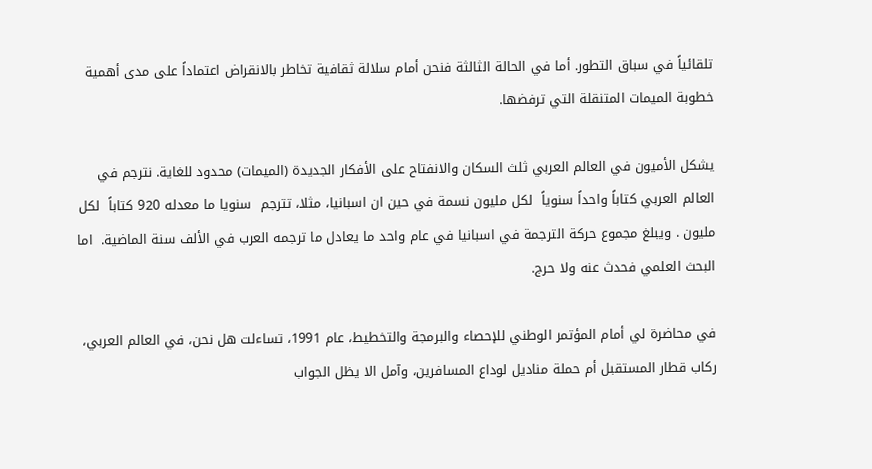تلقائياً في سباق التطور. أما في الحالة الثالثة فنحن أمام سلالة ثقافية تخاطر بالانقراض اعتماداً على مدى أهمية خطوبة الميمات المتنقلة التي ترفضها.

يشكل الأميون في العالم العربي ثلث السكان والانفتاح على الأفكار الجديدة (الميمات) محدود للغاية. نترجم في العالم العربي كتاباً واحداً سنوياً  لكل مليون نسمة في حين ان اسبانيا، مثلا، تترجم  سنويا ما معدله 920 كتاباً  لكل مليون . ويبلغ مجموع حركة الترجمة في اسبانيا في عام واحد ما يعادل ما ترجمه العرب في الألف سنة الماضية.  اما البحث العلمي فحدث عنه ولا حرج.

في محاضرة لي أمام المؤتمر الوطني للإحصاء والبرمجة والتخطيط، عام 1991، تساءلت هل نحن، في العالم العربي، ركاب قطار المستقبل أم حملة مناديل لوداع المسافرين، وآمل الا يظل الجواب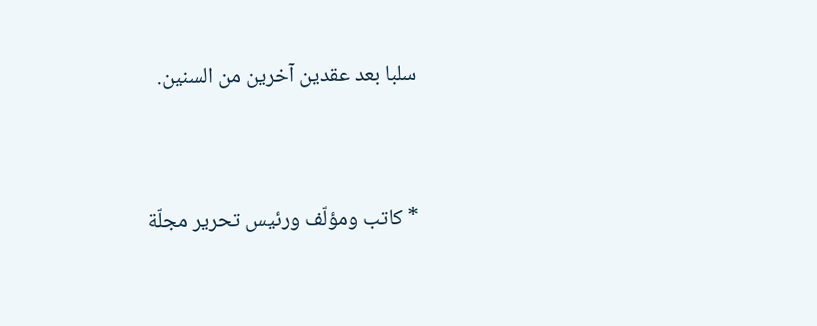سلبا بعد عقدين آخرين من السنين.


* كاتب ومؤلّف ورئيس تحرير مجلّة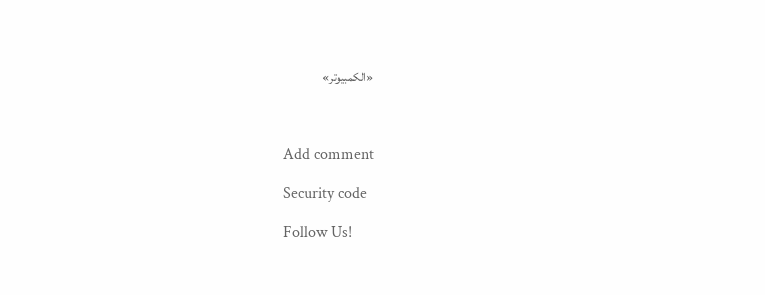«الكمبيوتر»



Add comment

Security code

Follow Us!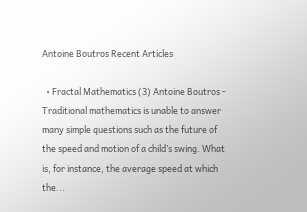Antoine Boutros Recent Articles

  • Fractal Mathematics (3) Antoine Boutros - Traditional mathematics is unable to answer many simple questions such as the future of the speed and motion of a child’s swing. What is, for instance, the average speed at which the...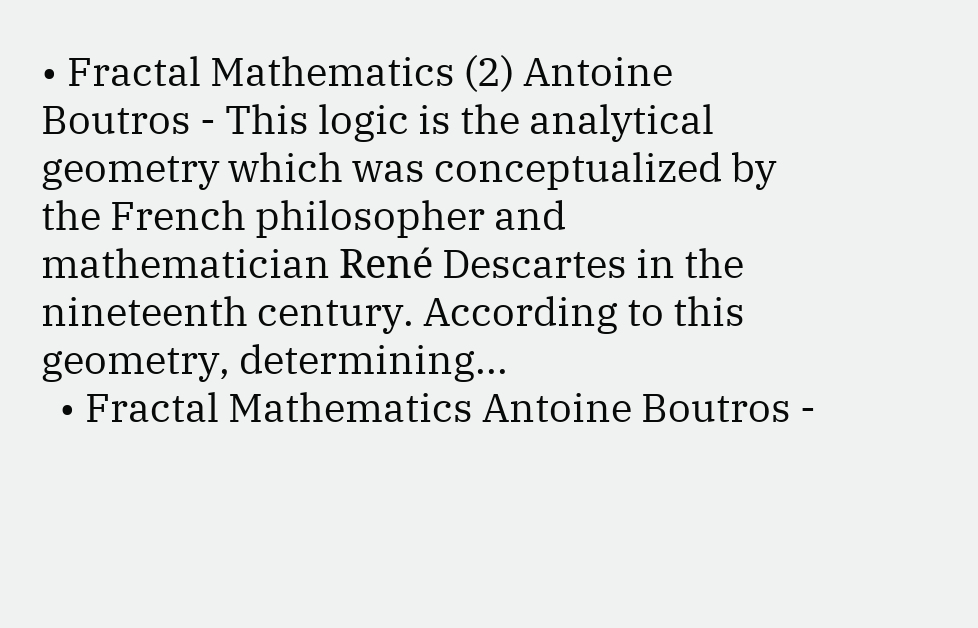• Fractal Mathematics (2) Antoine Boutros - This logic is the analytical geometry which was conceptualized by the French philosopher and mathematician René Descartes in the nineteenth century. According to this geometry, determining...
  • Fractal Mathematics Antoine Boutros -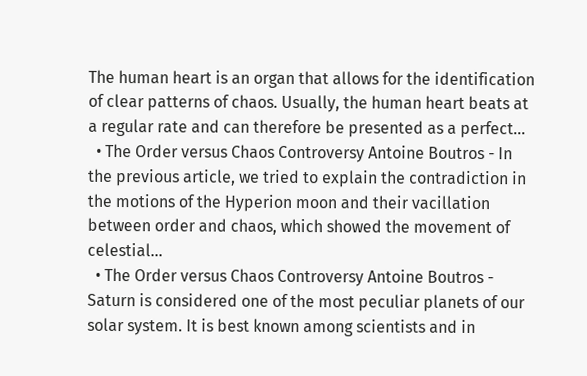The human heart is an organ that allows for the identification of clear patterns of chaos. Usually, the human heart beats at a regular rate and can therefore be presented as a perfect...
  • The Order versus Chaos Controversy Antoine Boutros - In the previous article, we tried to explain the contradiction in the motions of the Hyperion moon and their vacillation between order and chaos, which showed the movement of celestial...
  • The Order versus Chaos Controversy Antoine Boutros - Saturn is considered one of the most peculiar planets of our solar system. It is best known among scientists and in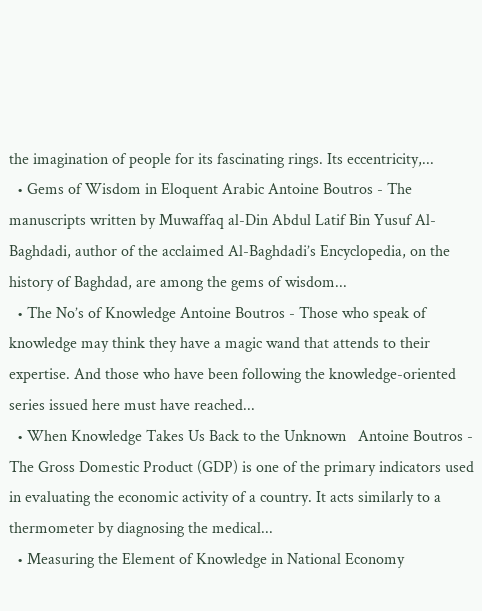the imagination of people for its fascinating rings. Its eccentricity,...
  • Gems of Wisdom in Eloquent Arabic Antoine Boutros - The manuscripts written by Muwaffaq al-Din Abdul Latif Bin Yusuf Al-Baghdadi, author of the acclaimed Al-Baghdadi’s Encyclopedia, on the history of Baghdad, are among the gems of wisdom...
  • The No’s of Knowledge Antoine Boutros - Those who speak of knowledge may think they have a magic wand that attends to their expertise. And those who have been following the knowledge-oriented series issued here must have reached...
  • When Knowledge Takes Us Back to the Unknown   Antoine Boutros - The Gross Domestic Product (GDP) is one of the primary indicators used in evaluating the economic activity of a country. It acts similarly to a thermometer by diagnosing the medical...
  • Measuring the Element of Knowledge in National Economy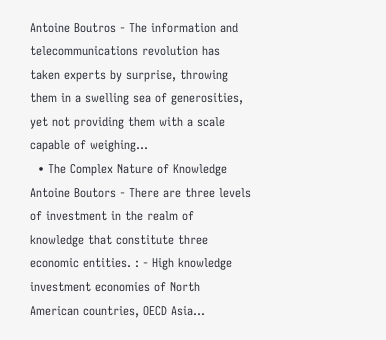Antoine Boutros - The information and telecommunications revolution has taken experts by surprise, throwing them in a swelling sea of generosities, yet not providing them with a scale capable of weighing...
  • The Complex Nature of Knowledge Antoine Boutors - There are three levels of investment in the realm of knowledge that constitute three economic entities. : - High knowledge investment economies of North American countries, OECD Asia...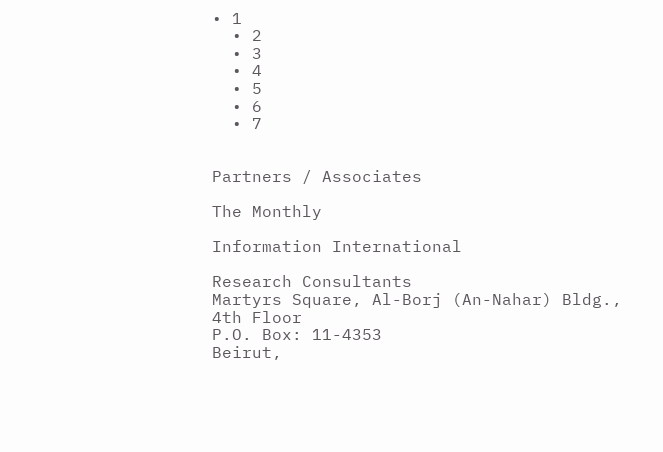• 1
  • 2
  • 3
  • 4
  • 5
  • 6
  • 7


Partners / Associates

The Monthly

Information International

Research Consultants
Martyrs Square, Al-Borj (An-Nahar) Bldg., 4th Floor
P.O. Box: 11-4353
Beirut,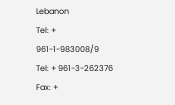Lebanon
Tel: + 961-1-983008/9
Tel: + 961-3-262376
Fax: +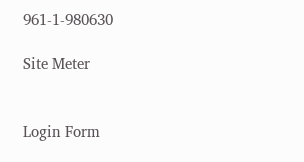961-1-980630

Site Meter


Login Form